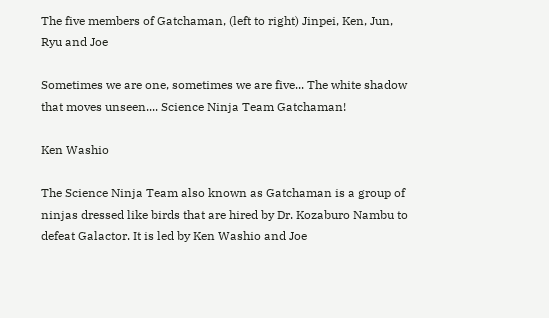The five members of Gatchaman, (left to right) Jinpei, Ken, Jun, Ryu and Joe

Sometimes we are one, sometimes we are five... The white shadow that moves unseen.... Science Ninja Team Gatchaman!

Ken Washio

The Science Ninja Team also known as Gatchaman is a group of ninjas dressed like birds that are hired by Dr. Kozaburo Nambu to defeat Galactor. It is led by Ken Washio and Joe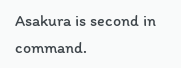Asakura is second in command.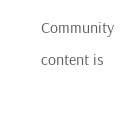Community content is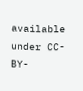available under CC-BY-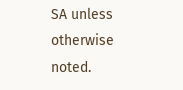SA unless otherwise noted.